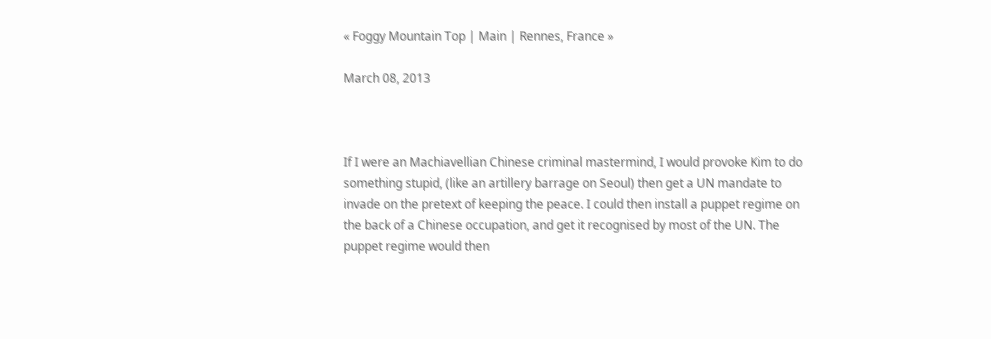« Foggy Mountain Top | Main | Rennes, France »

March 08, 2013



If I were an Machiavellian Chinese criminal mastermind, I would provoke Kim to do something stupid, (like an artillery barrage on Seoul) then get a UN mandate to invade on the pretext of keeping the peace. I could then install a puppet regime on the back of a Chinese occupation, and get it recognised by most of the UN. The puppet regime would then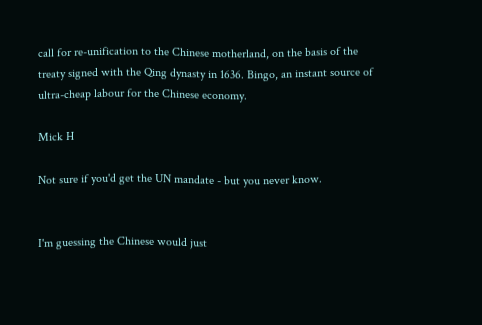call for re-unification to the Chinese motherland, on the basis of the treaty signed with the Qing dynasty in 1636. Bingo, an instant source of ultra-cheap labour for the Chinese economy.

Mick H

Not sure if you'd get the UN mandate - but you never know.


I'm guessing the Chinese would just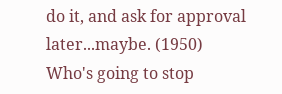do it, and ask for approval later...maybe. (1950)
Who's going to stop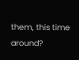them, this time around?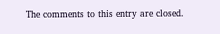The comments to this entry are closed.